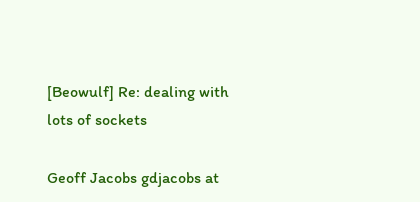[Beowulf] Re: dealing with lots of sockets

Geoff Jacobs gdjacobs at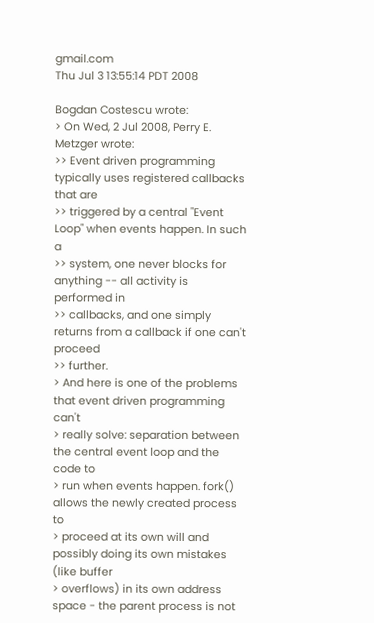gmail.com
Thu Jul 3 13:55:14 PDT 2008

Bogdan Costescu wrote:
> On Wed, 2 Jul 2008, Perry E. Metzger wrote:
>> Event driven programming typically uses registered callbacks that are
>> triggered by a central "Event Loop" when events happen. In such a
>> system, one never blocks for anything -- all activity is performed in
>> callbacks, and one simply returns from a callback if one can't proceed
>> further.
> And here is one of the problems that event driven programming can't
> really solve: separation between the central event loop and the code to
> run when events happen. fork() allows the newly created process to
> proceed at its own will and possibly doing its own mistakes (like buffer
> overflows) in its own address space - the parent process is not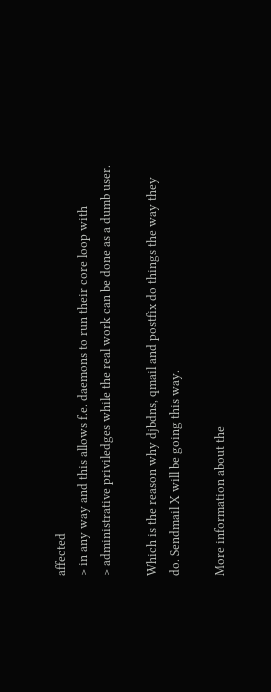affected
> in any way and this allows f.e. daemons to run their core loop with
> administrative priviledges while the real work can be done as a dumb user.

Which is the reason why djbdns, qmail and postfix do things the way they
do. Sendmail X will be going this way.

More information about the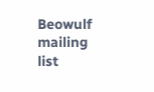Beowulf mailing list